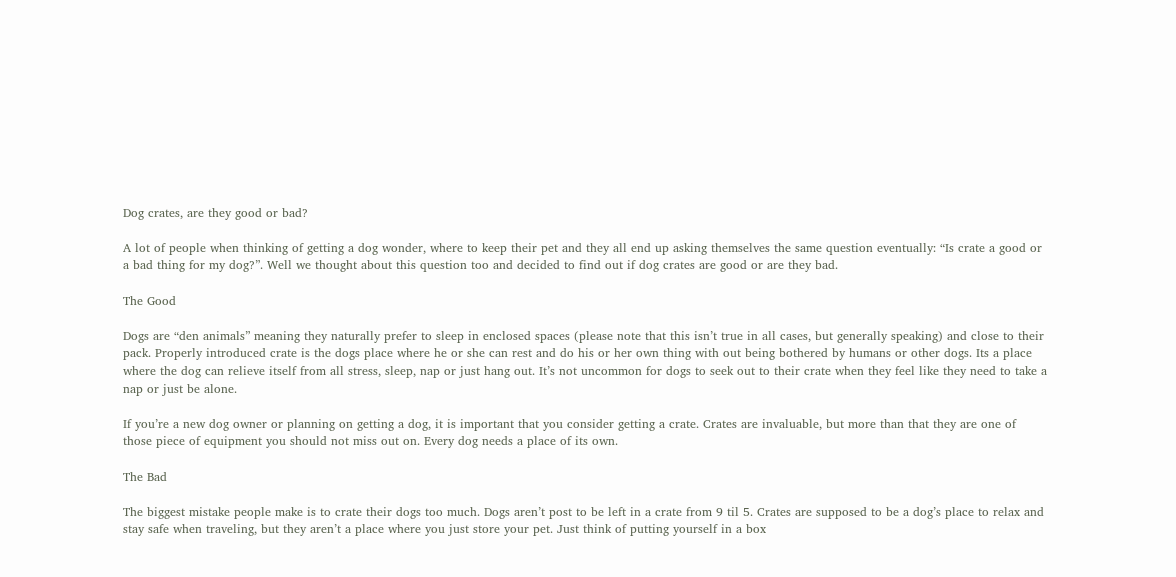Dog crates, are they good or bad?

A lot of people when thinking of getting a dog wonder, where to keep their pet and they all end up asking themselves the same question eventually: “Is crate a good or a bad thing for my dog?”. Well we thought about this question too and decided to find out if dog crates are good or are they bad.

The Good

Dogs are “den animals” meaning they naturally prefer to sleep in enclosed spaces (please note that this isn’t true in all cases, but generally speaking) and close to their pack. Properly introduced crate is the dogs place where he or she can rest and do his or her own thing with out being bothered by humans or other dogs. Its a place where the dog can relieve itself from all stress, sleep, nap or just hang out. It’s not uncommon for dogs to seek out to their crate when they feel like they need to take a nap or just be alone.

If you’re a new dog owner or planning on getting a dog, it is important that you consider getting a crate. Crates are invaluable, but more than that they are one of those piece of equipment you should not miss out on. Every dog needs a place of its own.

The Bad

The biggest mistake people make is to crate their dogs too much. Dogs aren’t post to be left in a crate from 9 til 5. Crates are supposed to be a dog’s place to relax and stay safe when traveling, but they aren’t a place where you just store your pet. Just think of putting yourself in a box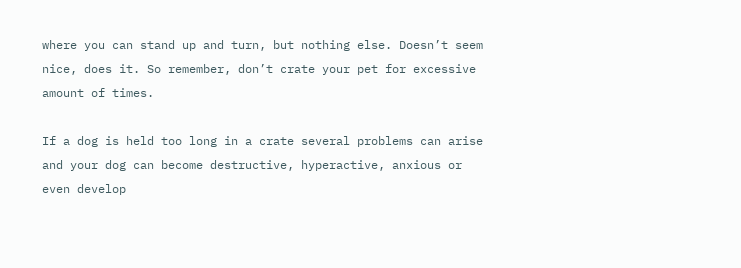where you can stand up and turn, but nothing else. Doesn’t seem nice, does it. So remember, don’t crate your pet for excessive amount of times.

If a dog is held too long in a crate several problems can arise and your dog can become destructive, hyperactive, anxious or even develop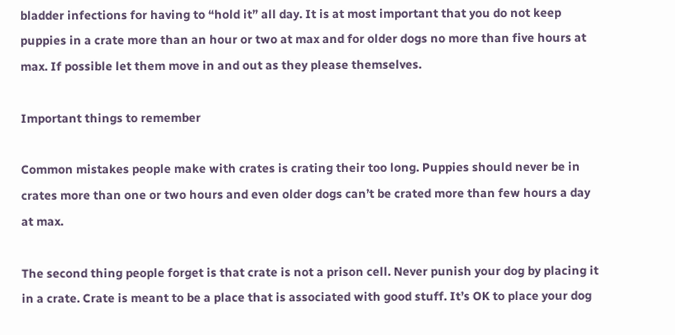bladder infections for having to “hold it” all day. It is at most important that you do not keep puppies in a crate more than an hour or two at max and for older dogs no more than five hours at max. If possible let them move in and out as they please themselves.

Important things to remember

Common mistakes people make with crates is crating their too long. Puppies should never be in crates more than one or two hours and even older dogs can’t be crated more than few hours a day at max.

The second thing people forget is that crate is not a prison cell. Never punish your dog by placing it in a crate. Crate is meant to be a place that is associated with good stuff. It’s OK to place your dog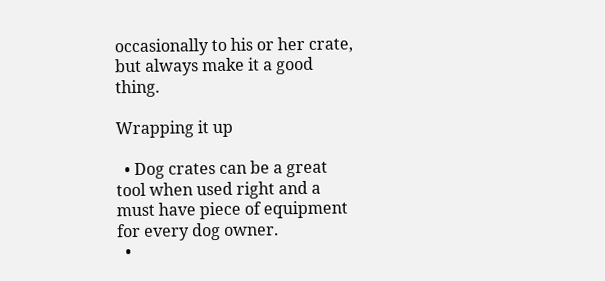occasionally to his or her crate, but always make it a good thing.

Wrapping it up

  • Dog crates can be a great tool when used right and a must have piece of equipment for every dog owner.
  •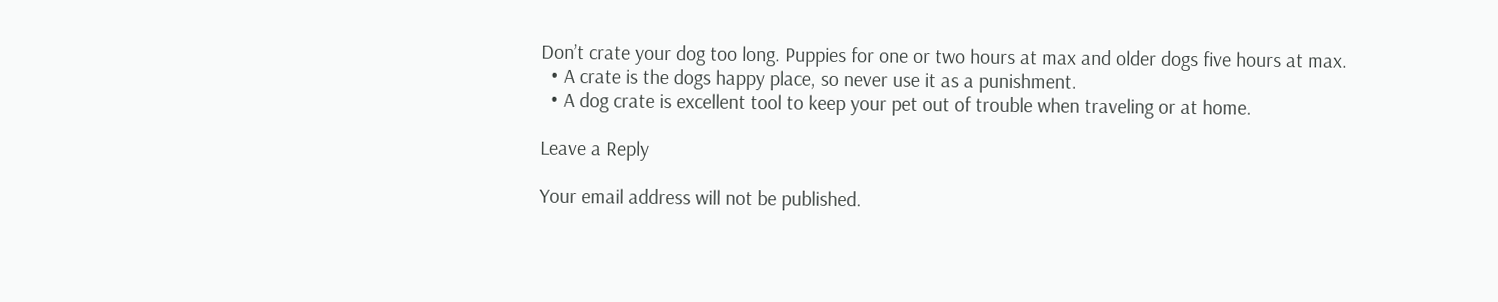Don’t crate your dog too long. Puppies for one or two hours at max and older dogs five hours at max.
  • A crate is the dogs happy place, so never use it as a punishment.
  • A dog crate is excellent tool to keep your pet out of trouble when traveling or at home.

Leave a Reply

Your email address will not be published.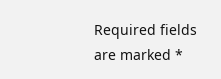Required fields are marked *